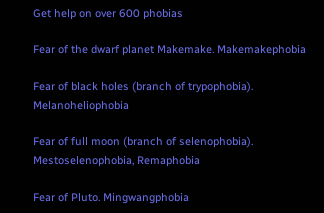Get help on over 600 phobias

Fear of the dwarf planet Makemake. Makemakephobia

Fear of black holes (branch of trypophobia). Melanoheliophobia

Fear of full moon (branch of selenophobia). Mestoselenophobia, Remaphobia

Fear of Pluto. Mingwangphobia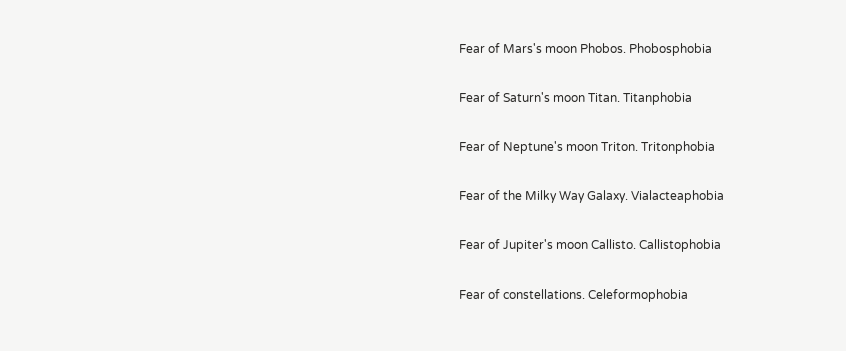Fear of Mars's moon Phobos. Phobosphobia

Fear of Saturn's moon Titan. Titanphobia

Fear of Neptune's moon Triton. Tritonphobia

Fear of the Milky Way Galaxy. Vialacteaphobia

Fear of Jupiter's moon Callisto. Callistophobia

Fear of constellations. Celeformophobia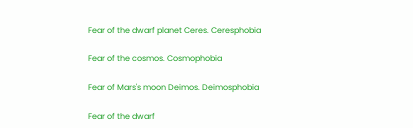Fear of the dwarf planet Ceres. Ceresphobia

Fear of the cosmos. Cosmophobia

Fear of Mars's moon Deimos. Deimosphobia

Fear of the dwarf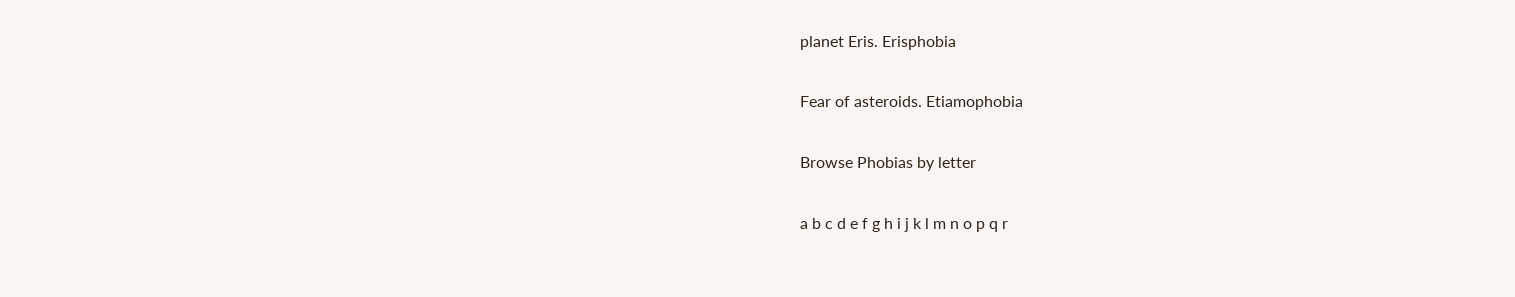planet Eris. Erisphobia

Fear of asteroids. Etiamophobia

Browse Phobias by letter

a b c d e f g h i j k l m n o p q r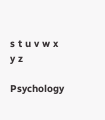s t u v w x y z

Psychology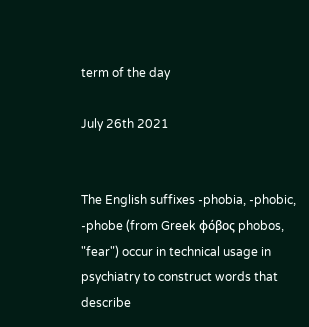term of the day

July 26th 2021


The English suffixes -phobia, -phobic, -phobe (from Greek φόβος phobos, "fear") occur in technical usage in psychiatry to construct words that describe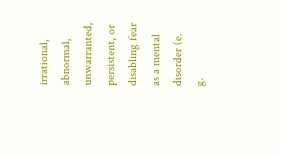irrational, abnormal, unwarranted, persistent, or disabling fear as a mental disorder (e. g.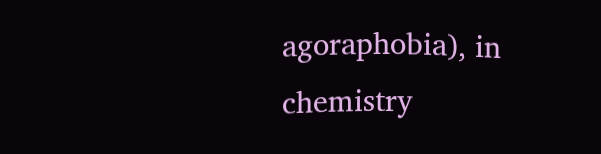agoraphobia), in chemistry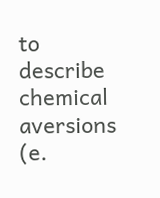to describe chemical aversions (e.